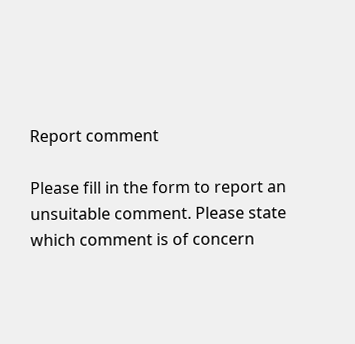Report comment

Please fill in the form to report an unsuitable comment. Please state which comment is of concern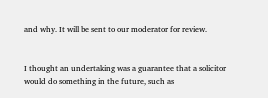and why. It will be sent to our moderator for review.


I thought an undertaking was a guarantee that a solicitor would do something in the future, such as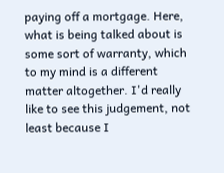paying off a mortgage. Here, what is being talked about is some sort of warranty, which to my mind is a different matter altogether. I'd really like to see this judgement, not least because I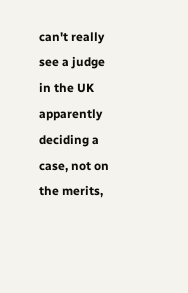can't really see a judge in the UK apparently deciding a case, not on the merits,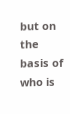but on the basis of who is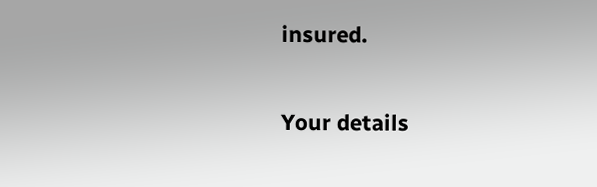insured.

Your details